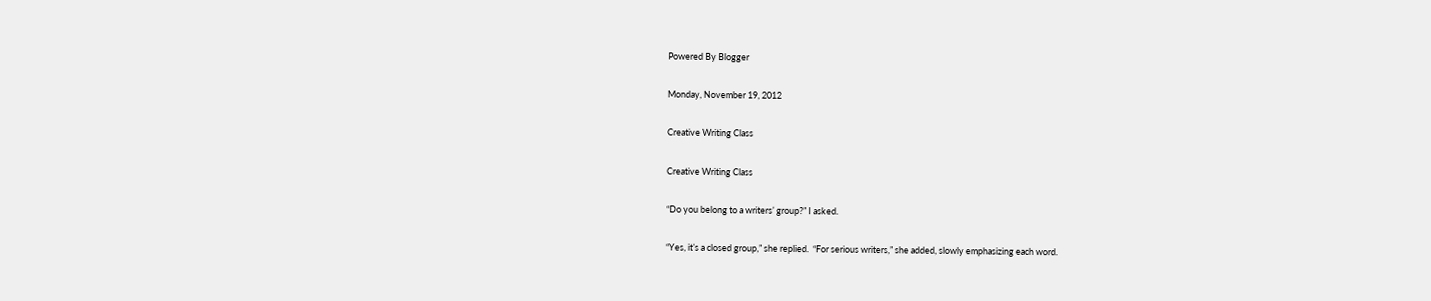Powered By Blogger

Monday, November 19, 2012

Creative Writing Class

Creative Writing Class

“Do you belong to a writers’ group?” I asked.

“Yes, it’s a closed group,” she replied.  “For serious writers,” she added, slowly emphasizing each word.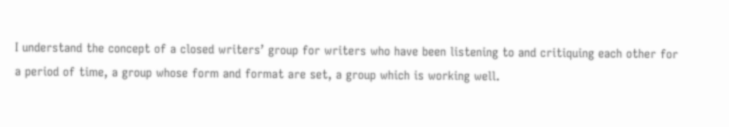I understand the concept of a closed writers’ group for writers who have been listening to and critiquing each other for a period of time, a group whose form and format are set, a group which is working well.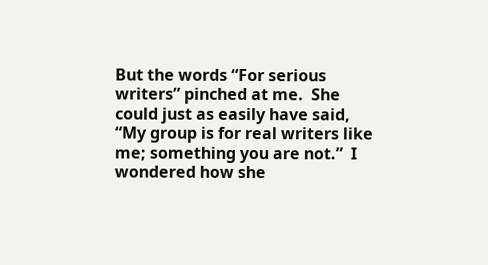But the words “For serious writers” pinched at me.  She could just as easily have said, “My group is for real writers like me; something you are not.”  I wondered how she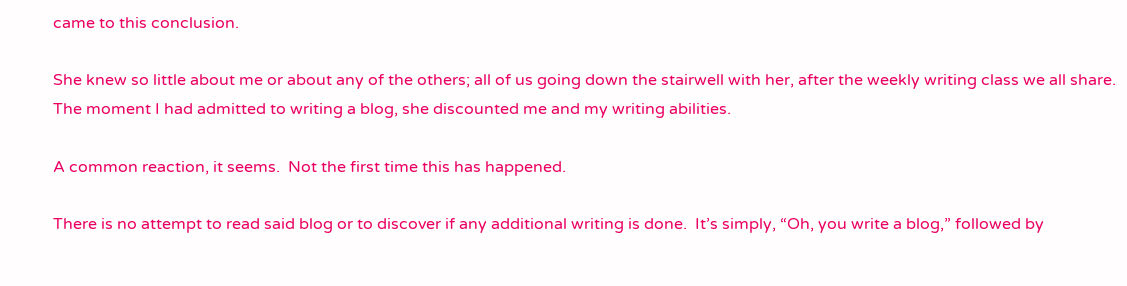came to this conclusion.

She knew so little about me or about any of the others; all of us going down the stairwell with her, after the weekly writing class we all share.  The moment I had admitted to writing a blog, she discounted me and my writing abilities.

A common reaction, it seems.  Not the first time this has happened.

There is no attempt to read said blog or to discover if any additional writing is done.  It’s simply, “Oh, you write a blog,” followed by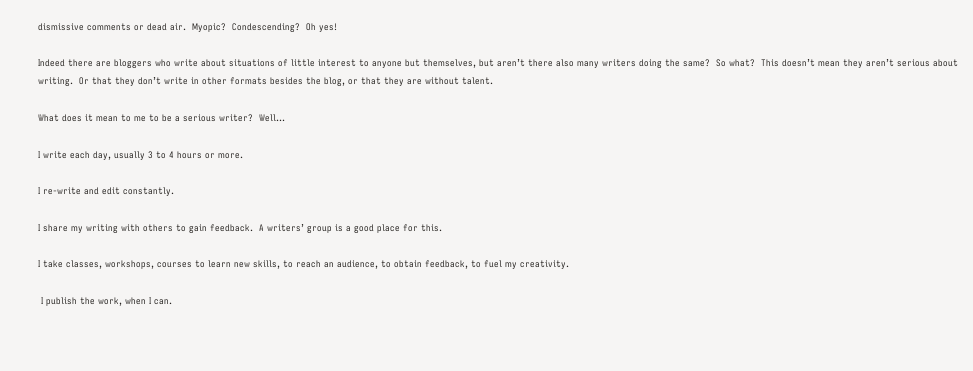dismissive comments or dead air.  Myopic?  Condescending?  Oh yes!

Indeed there are bloggers who write about situations of little interest to anyone but themselves, but aren’t there also many writers doing the same?  So what?  This doesn’t mean they aren’t serious about writing.  Or that they don’t write in other formats besides the blog, or that they are without talent.

What does it mean to me to be a serious writer?  Well…

I write each day, usually 3 to 4 hours or more.

I re-write and edit constantly.

I share my writing with others to gain feedback.  A writers’ group is a good place for this.

I take classes, workshops, courses to learn new skills, to reach an audience, to obtain feedback, to fuel my creativity.

 I publish the work, when I can.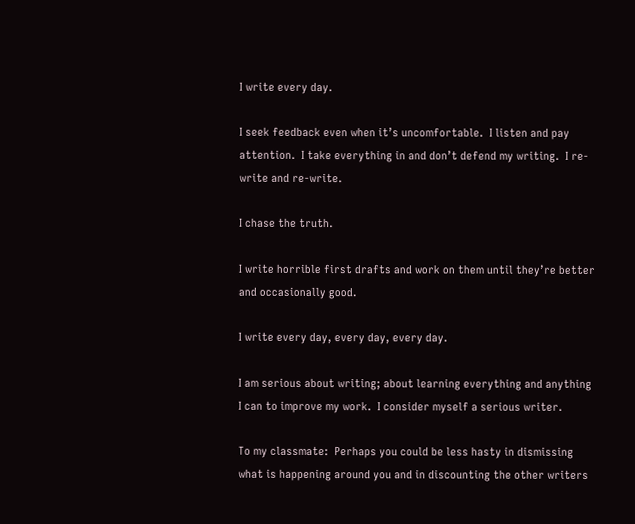I write every day.

I seek feedback even when it’s uncomfortable.  I listen and pay attention.  I take everything in and don’t defend my writing.  I re-write and re-write.

I chase the truth.

I write horrible first drafts and work on them until they’re better and occasionally good.

I write every day, every day, every day.

I am serious about writing; about learning everything and anything I can to improve my work.  I consider myself a serious writer.

To my classmate:  Perhaps you could be less hasty in dismissing what is happening around you and in discounting the other writers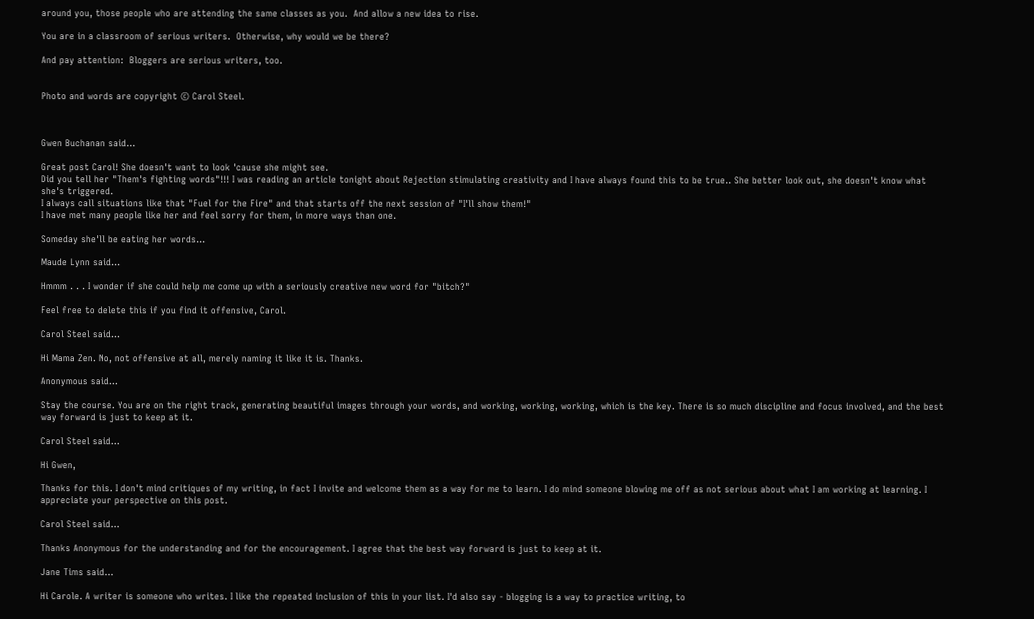around you, those people who are attending the same classes as you.  And allow a new idea to rise.

You are in a classroom of serious writers.  Otherwise, why would we be there?

And pay attention:  Bloggers are serious writers, too.


Photo and words are copyright © Carol Steel.



Gwen Buchanan said...

Great post Carol! She doesn't want to look 'cause she might see.
Did you tell her "Them's fighting words"!!! I was reading an article tonight about Rejection stimulating creativity and I have always found this to be true.. She better look out, she doesn't know what she's triggered.
I always call situations like that "Fuel for the Fire" and that starts off the next session of "I'll show them!"
I have met many people like her and feel sorry for them, in more ways than one.

Someday she'll be eating her words...

Maude Lynn said...

Hmmm . . . I wonder if she could help me come up with a seriously creative new word for "bitch?"

Feel free to delete this if you find it offensive, Carol.

Carol Steel said...

Hi Mama Zen. No, not offensive at all, merely naming it like it is. Thanks.

Anonymous said...

Stay the course. You are on the right track, generating beautiful images through your words, and working, working, working, which is the key. There is so much discipline and focus involved, and the best way forward is just to keep at it.

Carol Steel said...

Hi Gwen,

Thanks for this. I don't mind critiques of my writing, in fact I invite and welcome them as a way for me to learn. I do mind someone blowing me off as not serious about what I am working at learning. I appreciate your perspective on this post.

Carol Steel said...

Thanks Anonymous for the understanding and for the encouragement. I agree that the best way forward is just to keep at it.

Jane Tims said...

Hi Carole. A writer is someone who writes. I like the repeated inclusion of this in your list. I'd also say - blogging is a way to practice writing, to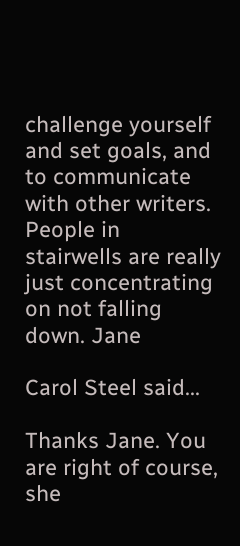challenge yourself and set goals, and to communicate with other writers. People in stairwells are really just concentrating on not falling down. Jane

Carol Steel said...

Thanks Jane. You are right of course, she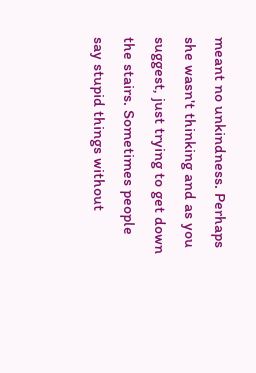meant no unkindness. Perhaps she wasn't thinking and as you suggest, just trying to get down the stairs. Sometimes people say stupid things without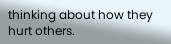thinking about how they hurt others.